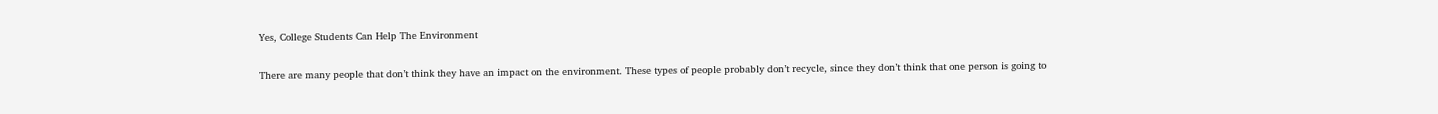Yes, College Students Can Help The Environment

There are many people that don’t think they have an impact on the environment. These types of people probably don’t recycle, since they don’t think that one person is going to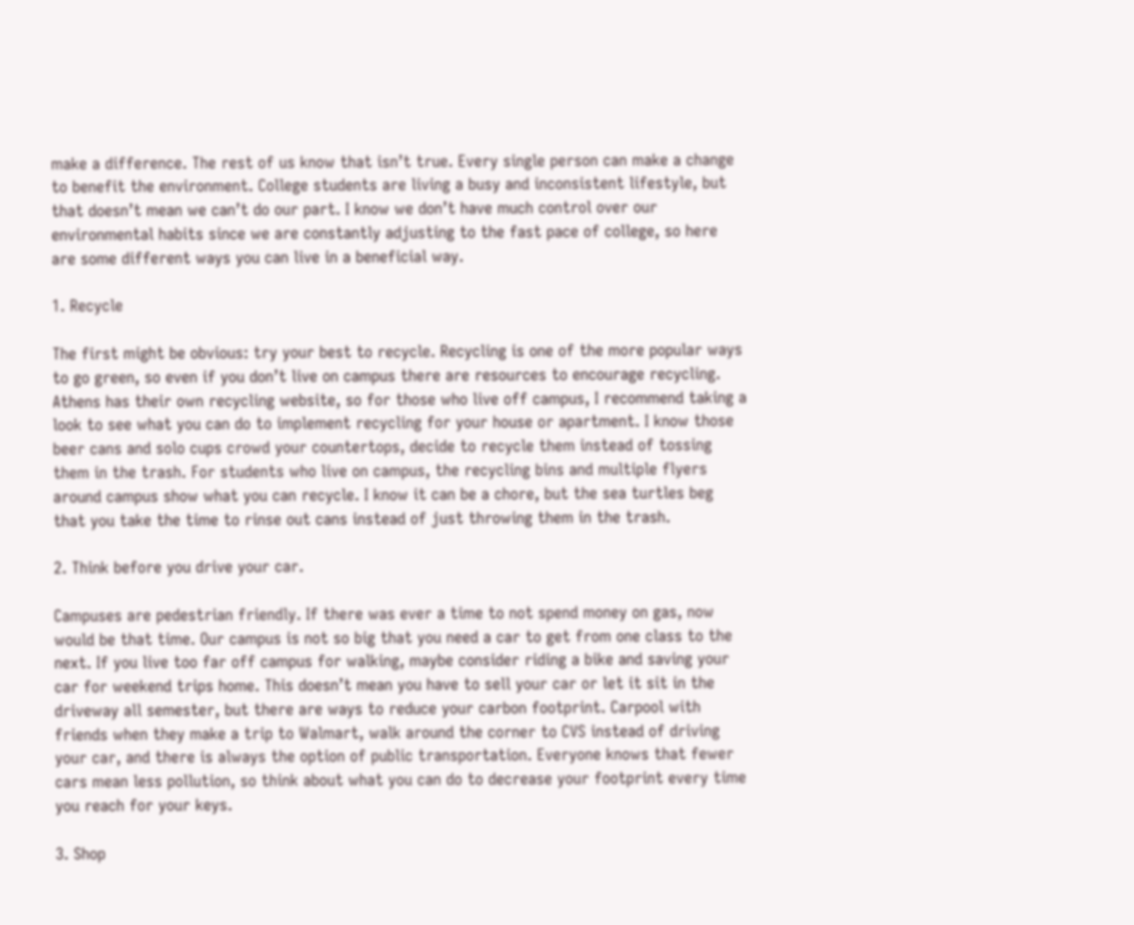make a difference. The rest of us know that isn’t true. Every single person can make a change to benefit the environment. College students are living a busy and inconsistent lifestyle, but that doesn’t mean we can’t do our part. I know we don’t have much control over our environmental habits since we are constantly adjusting to the fast pace of college, so here are some different ways you can live in a beneficial way.

1. Recycle

The first might be obvious: try your best to recycle. Recycling is one of the more popular ways to go green, so even if you don’t live on campus there are resources to encourage recycling. Athens has their own recycling website, so for those who live off campus, I recommend taking a look to see what you can do to implement recycling for your house or apartment. I know those beer cans and solo cups crowd your countertops, decide to recycle them instead of tossing them in the trash. For students who live on campus, the recycling bins and multiple flyers around campus show what you can recycle. I know it can be a chore, but the sea turtles beg that you take the time to rinse out cans instead of just throwing them in the trash.

2. Think before you drive your car.

Campuses are pedestrian friendly. If there was ever a time to not spend money on gas, now would be that time. Our campus is not so big that you need a car to get from one class to the next. If you live too far off campus for walking, maybe consider riding a bike and saving your car for weekend trips home. This doesn’t mean you have to sell your car or let it sit in the driveway all semester, but there are ways to reduce your carbon footprint. Carpool with friends when they make a trip to Walmart, walk around the corner to CVS instead of driving your car, and there is always the option of public transportation. Everyone knows that fewer cars mean less pollution, so think about what you can do to decrease your footprint every time you reach for your keys.

3. Shop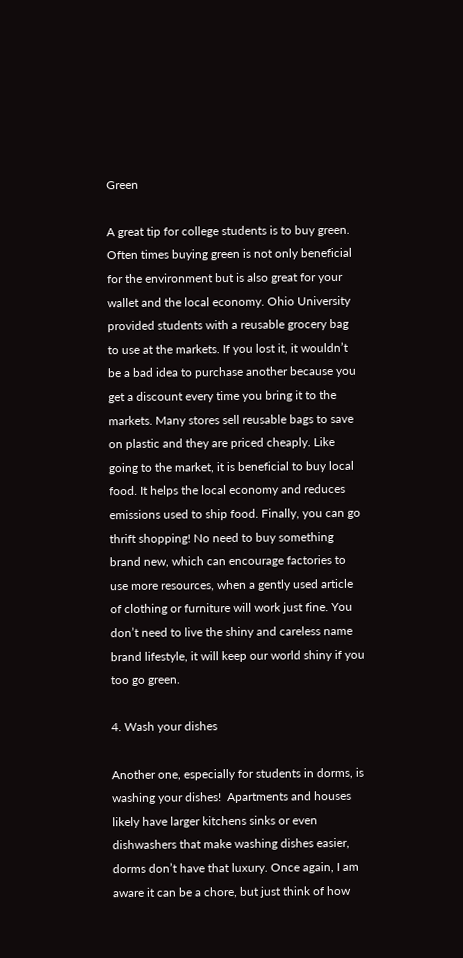Green

A great tip for college students is to buy green. Often times buying green is not only beneficial for the environment but is also great for your wallet and the local economy. Ohio University provided students with a reusable grocery bag to use at the markets. If you lost it, it wouldn’t be a bad idea to purchase another because you get a discount every time you bring it to the markets. Many stores sell reusable bags to save on plastic and they are priced cheaply. Like going to the market, it is beneficial to buy local food. It helps the local economy and reduces emissions used to ship food. Finally, you can go thrift shopping! No need to buy something brand new, which can encourage factories to use more resources, when a gently used article of clothing or furniture will work just fine. You don’t need to live the shiny and careless name brand lifestyle, it will keep our world shiny if you too go green.

4. Wash your dishes

Another one, especially for students in dorms, is washing your dishes!  Apartments and houses likely have larger kitchens sinks or even dishwashers that make washing dishes easier, dorms don’t have that luxury. Once again, I am aware it can be a chore, but just think of how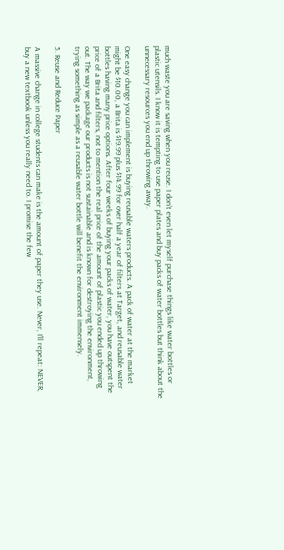much waste you are saving when you reuse. I don’t even let myself purchase things like water bottles or plastic utensils. I know it is tempting to use paper plates and buy packs of water bottles but think about the unnecessary resources you end up throwing away.

One easy change you can implement is buying reusable waters products. A pack of water at the market might be $10.00, a Brita is $19.99 plus $14.99 for over half a year of filters at Target, and reusable water bottles having many price options. After four weeks of buying your packs of water, you have outspent the price of a Brita and filters, not to mention the real price of the amount of plastic you ended up throwing out. The way we package our products is not sustainable and is known for destroying the environment, trying something as simple as a reusable water bottle will benefit the environment immensely.

5. Reuse and Reduce Paper

A massive change in college students can make is the amount of paper they use. Never, I’ll repeat: NEVER, buy a new textbook unless you really need to. I promise the few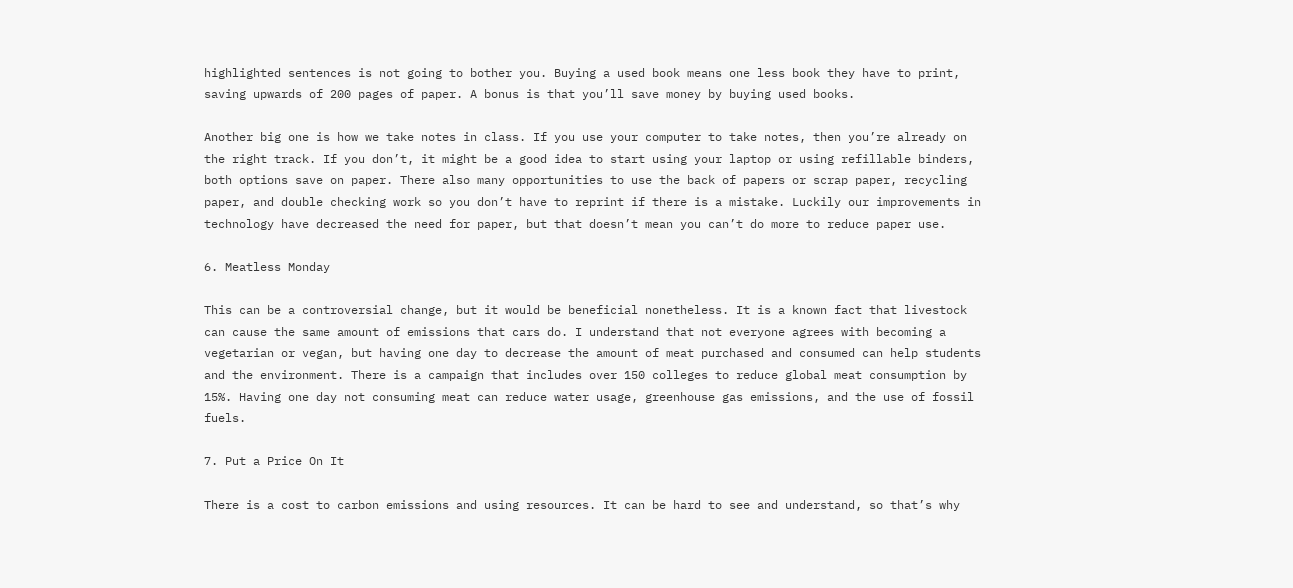highlighted sentences is not going to bother you. Buying a used book means one less book they have to print, saving upwards of 200 pages of paper. A bonus is that you’ll save money by buying used books.

Another big one is how we take notes in class. If you use your computer to take notes, then you’re already on the right track. If you don’t, it might be a good idea to start using your laptop or using refillable binders, both options save on paper. There also many opportunities to use the back of papers or scrap paper, recycling paper, and double checking work so you don’t have to reprint if there is a mistake. Luckily our improvements in technology have decreased the need for paper, but that doesn’t mean you can’t do more to reduce paper use.

6. Meatless Monday

This can be a controversial change, but it would be beneficial nonetheless. It is a known fact that livestock can cause the same amount of emissions that cars do. I understand that not everyone agrees with becoming a vegetarian or vegan, but having one day to decrease the amount of meat purchased and consumed can help students and the environment. There is a campaign that includes over 150 colleges to reduce global meat consumption by 15%. Having one day not consuming meat can reduce water usage, greenhouse gas emissions, and the use of fossil fuels.

7. Put a Price On It

There is a cost to carbon emissions and using resources. It can be hard to see and understand, so that’s why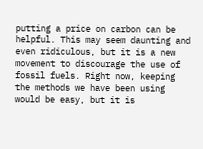putting a price on carbon can be helpful. This may seem daunting and even ridiculous, but it is a new movement to discourage the use of fossil fuels. Right now, keeping the methods we have been using would be easy, but it is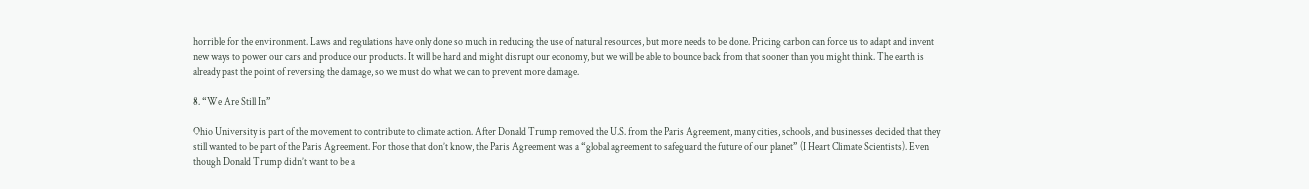horrible for the environment. Laws and regulations have only done so much in reducing the use of natural resources, but more needs to be done. Pricing carbon can force us to adapt and invent new ways to power our cars and produce our products. It will be hard and might disrupt our economy, but we will be able to bounce back from that sooner than you might think. The earth is already past the point of reversing the damage, so we must do what we can to prevent more damage.

8. “We Are Still In”

Ohio University is part of the movement to contribute to climate action. After Donald Trump removed the U.S. from the Paris Agreement, many cities, schools, and businesses decided that they still wanted to be part of the Paris Agreement. For those that don’t know, the Paris Agreement was a “global agreement to safeguard the future of our planet” (I Heart Climate Scientists). Even though Donald Trump didn’t want to be a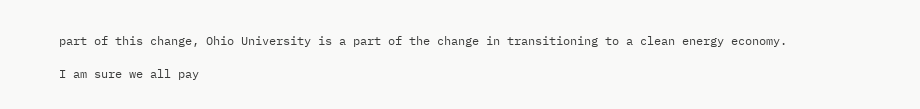part of this change, Ohio University is a part of the change in transitioning to a clean energy economy.

I am sure we all pay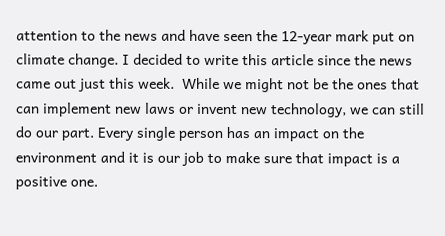attention to the news and have seen the 12-year mark put on climate change. I decided to write this article since the news came out just this week.  While we might not be the ones that can implement new laws or invent new technology, we can still do our part. Every single person has an impact on the environment and it is our job to make sure that impact is a positive one.